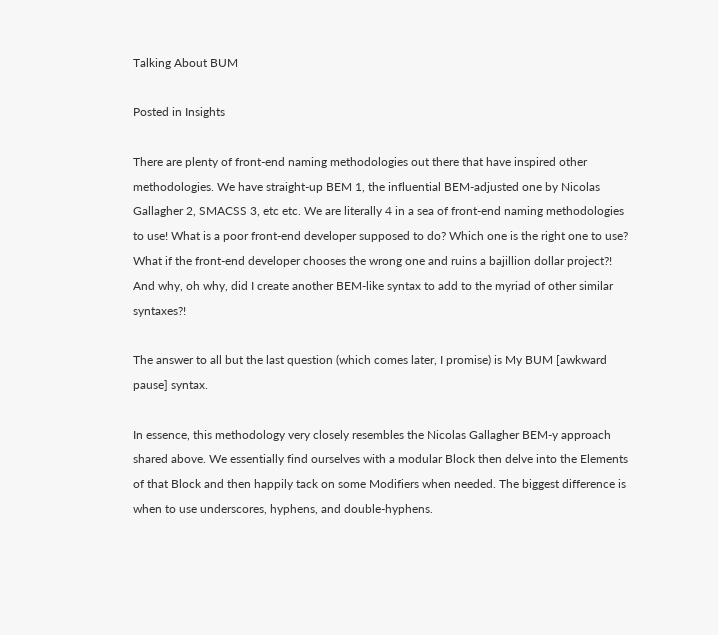Talking About BUM

Posted in Insights

There are plenty of front-end naming methodologies out there that have inspired other methodologies. We have straight-up BEM 1, the influential BEM-adjusted one by Nicolas Gallagher 2, SMACSS 3, etc etc. We are literally 4 in a sea of front-end naming methodologies to use! What is a poor front-end developer supposed to do? Which one is the right one to use? What if the front-end developer chooses the wrong one and ruins a bajillion dollar project?! And why, oh why, did I create another BEM-like syntax to add to the myriad of other similar syntaxes?!

The answer to all but the last question (which comes later, I promise) is My BUM [awkward pause] syntax.

In essence, this methodology very closely resembles the Nicolas Gallagher BEM-y approach shared above. We essentially find ourselves with a modular Block then delve into the Elements of that Block and then happily tack on some Modifiers when needed. The biggest difference is when to use underscores, hyphens, and double-hyphens.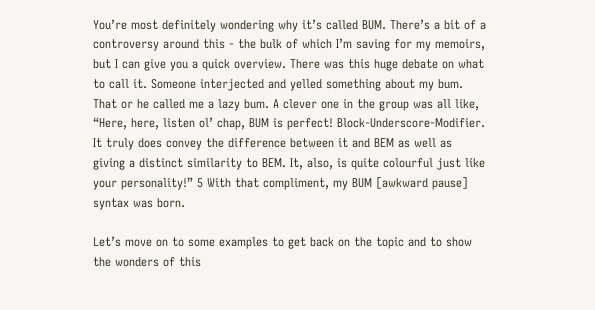You’re most definitely wondering why it’s called BUM. There’s a bit of a controversy around this - the bulk of which I’m saving for my memoirs, but I can give you a quick overview. There was this huge debate on what to call it. Someone interjected and yelled something about my bum. That or he called me a lazy bum. A clever one in the group was all like, “Here, here, listen ol’ chap, BUM is perfect! Block-Underscore-Modifier. It truly does convey the difference between it and BEM as well as giving a distinct similarity to BEM. It, also, is quite colourful just like your personality!” 5 With that compliment, my BUM [awkward pause] syntax was born.

Let’s move on to some examples to get back on the topic and to show the wonders of this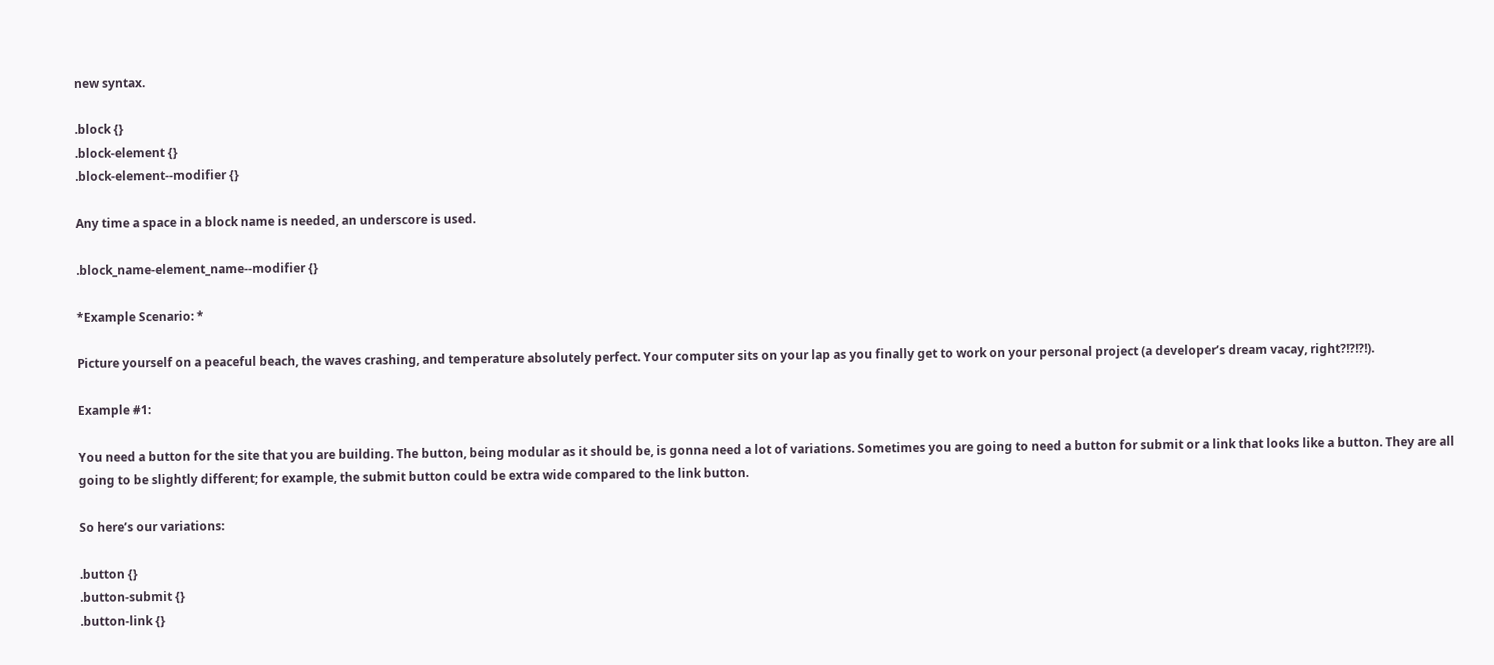new syntax.

.block {}
.block-element {}
.block-element--modifier {}

Any time a space in a block name is needed, an underscore is used.

.block_name-element_name--modifier {}

*Example Scenario: *

Picture yourself on a peaceful beach, the waves crashing, and temperature absolutely perfect. Your computer sits on your lap as you finally get to work on your personal project (a developer’s dream vacay, right?!?!?!).

Example #1:

You need a button for the site that you are building. The button, being modular as it should be, is gonna need a lot of variations. Sometimes you are going to need a button for submit or a link that looks like a button. They are all going to be slightly different; for example, the submit button could be extra wide compared to the link button.

So here’s our variations:

.button {}
.button-submit {}
.button-link {}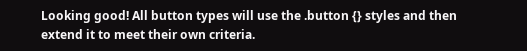Looking good! All button types will use the .button {} styles and then extend it to meet their own criteria.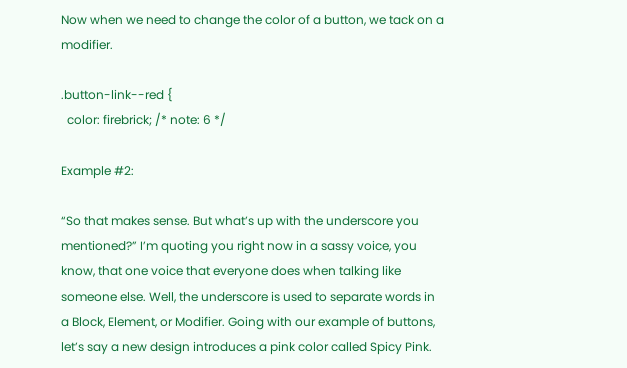Now when we need to change the color of a button, we tack on a modifier.

.button-link--red {
  color: firebrick; /* note: 6 */

Example #2:

“So that makes sense. But what’s up with the underscore you mentioned?” I’m quoting you right now in a sassy voice, you know, that one voice that everyone does when talking like someone else. Well, the underscore is used to separate words in a Block, Element, or Modifier. Going with our example of buttons, let’s say a new design introduces a pink color called Spicy Pink.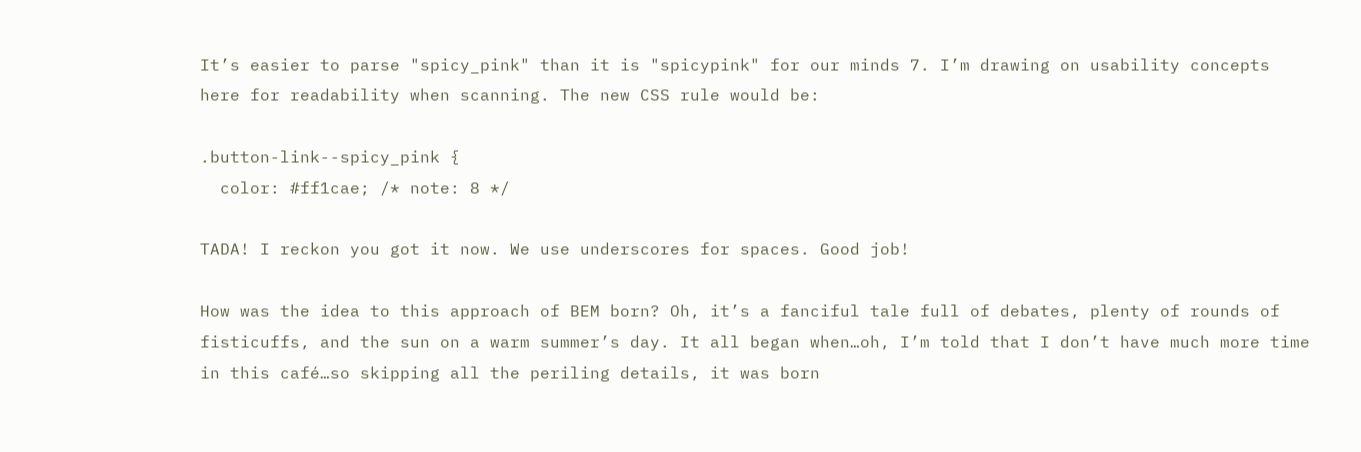It’s easier to parse "spicy_pink" than it is "spicypink" for our minds 7. I’m drawing on usability concepts here for readability when scanning. The new CSS rule would be:

.button-link--spicy_pink {
  color: #ff1cae; /* note: 8 */

TADA! I reckon you got it now. We use underscores for spaces. Good job!

How was the idea to this approach of BEM born? Oh, it’s a fanciful tale full of debates, plenty of rounds of fisticuffs, and the sun on a warm summer’s day. It all began when…oh, I’m told that I don’t have much more time in this café…so skipping all the periling details, it was born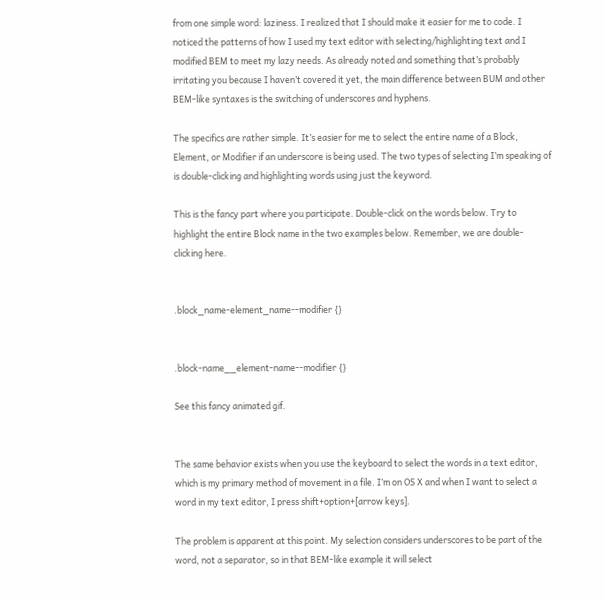from one simple word: laziness. I realized that I should make it easier for me to code. I noticed the patterns of how I used my text editor with selecting/highlighting text and I modified BEM to meet my lazy needs. As already noted and something that’s probably irritating you because I haven’t covered it yet, the main difference between BUM and other BEM-like syntaxes is the switching of underscores and hyphens.

The specifics are rather simple. It’s easier for me to select the entire name of a Block, Element, or Modifier if an underscore is being used. The two types of selecting I’m speaking of is double-clicking and highlighting words using just the keyword.

This is the fancy part where you participate. Double-click on the words below. Try to highlight the entire Block name in the two examples below. Remember, we are double-clicking here.


.block_name-element_name--modifier {}


.block-name__element-name--modifier {}

See this fancy animated gif.


The same behavior exists when you use the keyboard to select the words in a text editor, which is my primary method of movement in a file. I’m on OS X and when I want to select a word in my text editor, I press shift+option+[arrow keys].

The problem is apparent at this point. My selection considers underscores to be part of the word, not a separator, so in that BEM-like example it will select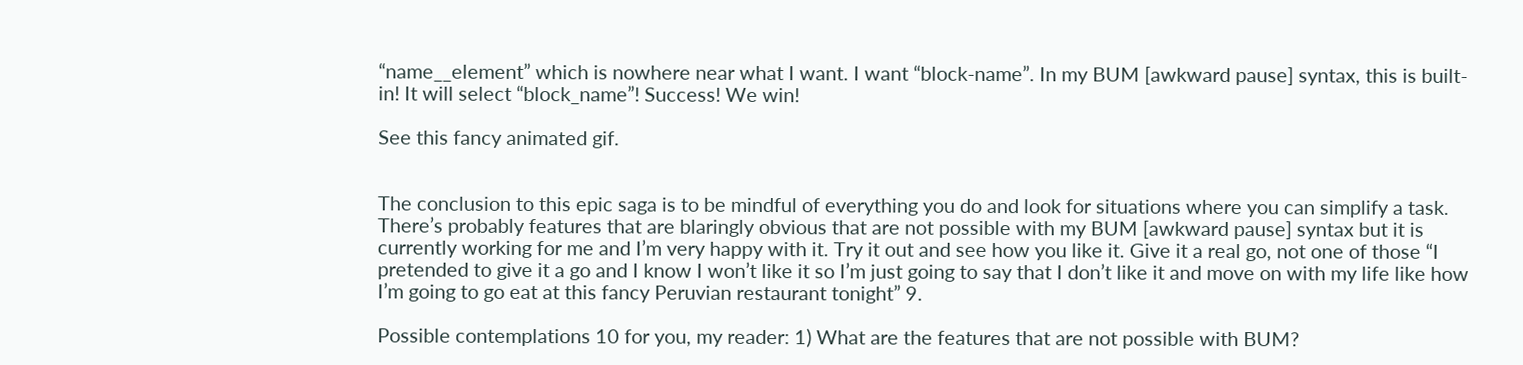“name__element” which is nowhere near what I want. I want “block-name”. In my BUM [awkward pause] syntax, this is built-in! It will select “block_name”! Success! We win!

See this fancy animated gif.


The conclusion to this epic saga is to be mindful of everything you do and look for situations where you can simplify a task. There’s probably features that are blaringly obvious that are not possible with my BUM [awkward pause] syntax but it is currently working for me and I’m very happy with it. Try it out and see how you like it. Give it a real go, not one of those “I pretended to give it a go and I know I won’t like it so I’m just going to say that I don’t like it and move on with my life like how I’m going to go eat at this fancy Peruvian restaurant tonight” 9.

Possible contemplations 10 for you, my reader: 1) What are the features that are not possible with BUM?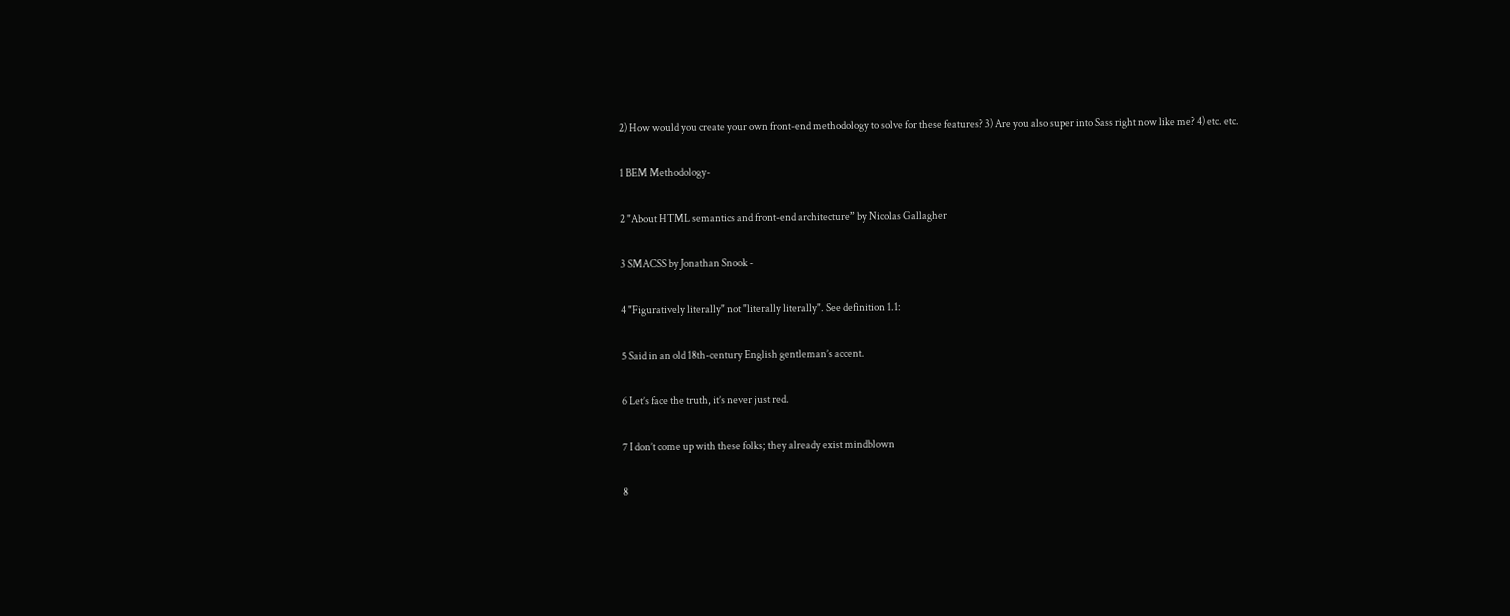2) How would you create your own front-end methodology to solve for these features? 3) Are you also super into Sass right now like me? 4) etc. etc.

1 BEM Methodology-

2 "About HTML semantics and front-end architecture” by Nicolas Gallagher

3 SMACSS by Jonathan Snook -

4 "Figuratively literally" not "literally literally". See definition 1.1:

5 Said in an old 18th-century English gentleman’s accent.

6 Let’s face the truth, it’s never just red.

7 I don’t come up with these folks; they already exist mindblown

8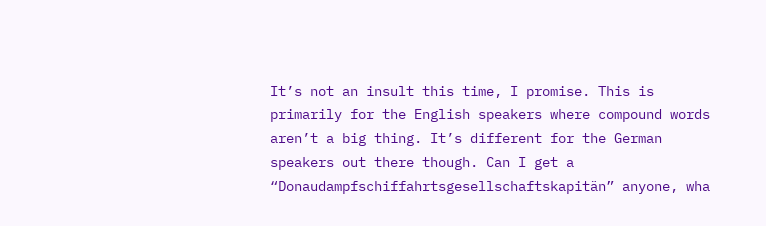It’s not an insult this time, I promise. This is primarily for the English speakers where compound words aren’t a big thing. It’s different for the German speakers out there though. Can I get a “Donaudampfschiffahrtsgesellschaftskapitän” anyone, wha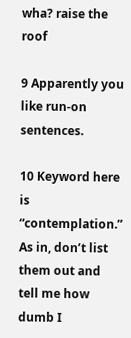wha? raise the roof

9 Apparently you like run-on sentences.

10 Keyword here is “contemplation.” As in, don’t list them out and tell me how dumb I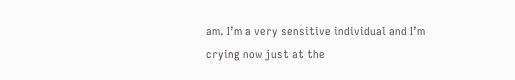am. I’m a very sensitive individual and I’m crying now just at the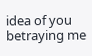idea of you betraying me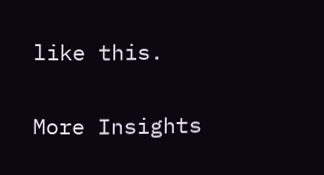like this.

More Insights